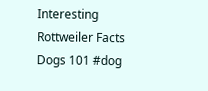Interesting Rottweiler Facts Dogs 101 #dog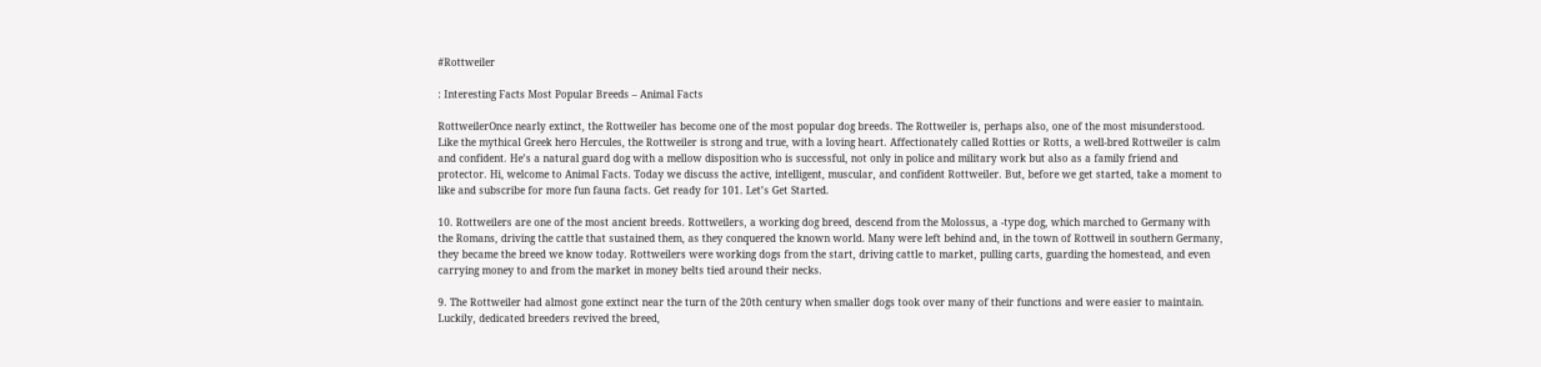#Rottweiler

: Interesting Facts Most Popular Breeds – Animal Facts

RottweilerOnce nearly extinct, the Rottweiler has become one of the most popular dog breeds. The Rottweiler is, perhaps also, one of the most misunderstood. Like the mythical Greek hero Hercules, the Rottweiler is strong and true, with a loving heart. Affectionately called Rotties or Rotts, a well-bred Rottweiler is calm and confident. He’s a natural guard dog with a mellow disposition who is successful, not only in police and military work but also as a family friend and protector. Hi, welcome to Animal Facts. Today we discuss the active, intelligent, muscular, and confident Rottweiler. But, before we get started, take a moment to like and subscribe for more fun fauna facts. Get ready for 101. Let’s Get Started.

10. Rottweilers are one of the most ancient breeds. Rottweilers, a working dog breed, descend from the Molossus, a -type dog, which marched to Germany with the Romans, driving the cattle that sustained them, as they conquered the known world. Many were left behind and, in the town of Rottweil in southern Germany, they became the breed we know today. Rottweilers were working dogs from the start, driving cattle to market, pulling carts, guarding the homestead, and even carrying money to and from the market in money belts tied around their necks.

9. The Rottweiler had almost gone extinct near the turn of the 20th century when smaller dogs took over many of their functions and were easier to maintain. Luckily, dedicated breeders revived the breed,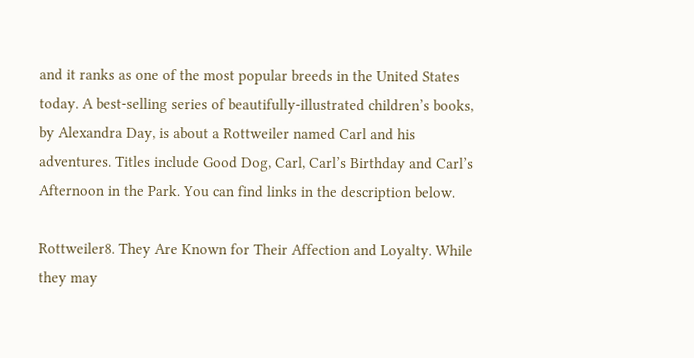and it ranks as one of the most popular breeds in the United States today. A best-selling series of beautifully-illustrated children’s books, by Alexandra Day, is about a Rottweiler named Carl and his adventures. Titles include Good Dog, Carl, Carl’s Birthday and Carl’s Afternoon in the Park. You can find links in the description below.

Rottweiler8. They Are Known for Their Affection and Loyalty. While they may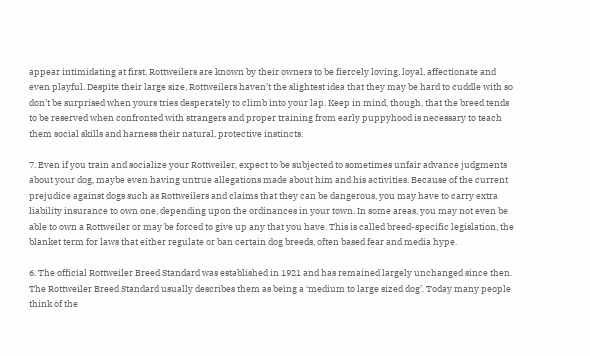appear intimidating at first, Rottweilers are known by their owners to be fiercely loving, loyal, affectionate and even playful. Despite their large size, Rottweilers haven’t the slightest idea that they may be hard to cuddle with so don’t be surprised when yours tries desperately to climb into your lap. Keep in mind, though, that the breed tends to be reserved when confronted with strangers and proper training from early puppyhood is necessary to teach them social skills and harness their natural, protective instincts.

7. Even if you train and socialize your Rottweiler, expect to be subjected to sometimes unfair advance judgments about your dog, maybe even having untrue allegations made about him and his activities. Because of the current prejudice against dogs such as Rottweilers and claims that they can be dangerous, you may have to carry extra liability insurance to own one, depending upon the ordinances in your town. In some areas, you may not even be able to own a Rottweiler or may be forced to give up any that you have. This is called breed-specific legislation, the blanket term for laws that either regulate or ban certain dog breeds, often based fear and media hype.

6. The official Rottweiler Breed Standard was established in 1921 and has remained largely unchanged since then. The Rottweiler Breed Standard usually describes them as being a ‘medium to large sized dog’. Today many people think of the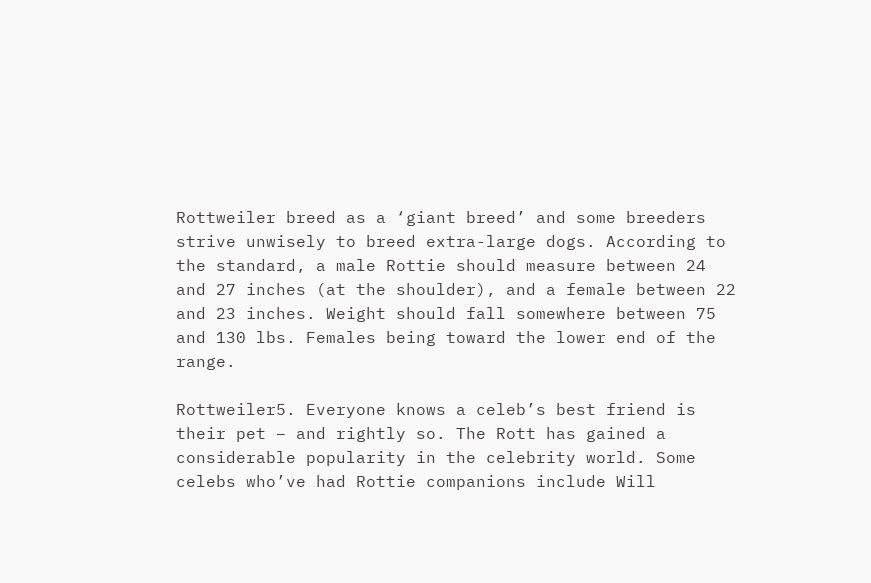Rottweiler breed as a ‘giant breed’ and some breeders strive unwisely to breed extra-large dogs. According to the standard, a male Rottie should measure between 24 and 27 inches (at the shoulder), and a female between 22 and 23 inches. Weight should fall somewhere between 75 and 130 lbs. Females being toward the lower end of the range.

Rottweiler5. Everyone knows a celeb’s best friend is their pet – and rightly so. The Rott has gained a considerable popularity in the celebrity world. Some celebs who’ve had Rottie companions include Will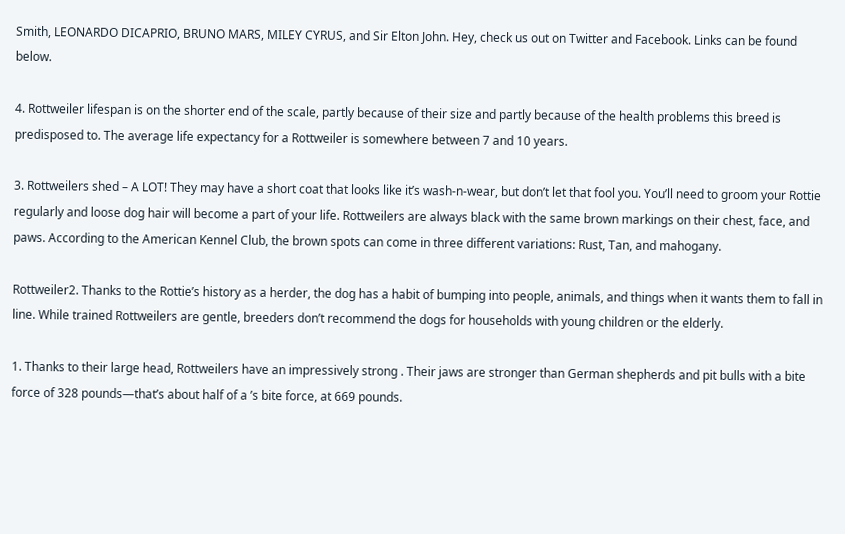Smith, LEONARDO DICAPRIO, BRUNO MARS, MILEY CYRUS, and Sir Elton John. Hey, check us out on Twitter and Facebook. Links can be found below.

4. Rottweiler lifespan is on the shorter end of the scale, partly because of their size and partly because of the health problems this breed is predisposed to. The average life expectancy for a Rottweiler is somewhere between 7 and 10 years.

3. Rottweilers shed – A LOT! They may have a short coat that looks like it’s wash-n-wear, but don’t let that fool you. You’ll need to groom your Rottie regularly and loose dog hair will become a part of your life. Rottweilers are always black with the same brown markings on their chest, face, and paws. According to the American Kennel Club, the brown spots can come in three different variations: Rust, Tan, and mahogany.

Rottweiler2. Thanks to the Rottie’s history as a herder, the dog has a habit of bumping into people, animals, and things when it wants them to fall in line. While trained Rottweilers are gentle, breeders don’t recommend the dogs for households with young children or the elderly.

1. Thanks to their large head, Rottweilers have an impressively strong . Their jaws are stronger than German shepherds and pit bulls with a bite force of 328 pounds—that’s about half of a ’s bite force, at 669 pounds.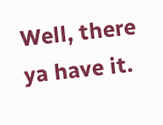Well, there ya have it.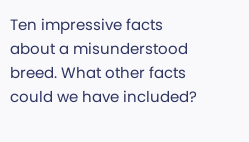Ten impressive facts about a misunderstood breed. What other facts could we have included?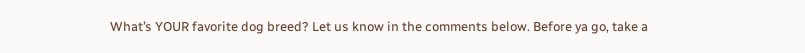What’s YOUR favorite dog breed? Let us know in the comments below. Before ya go, take a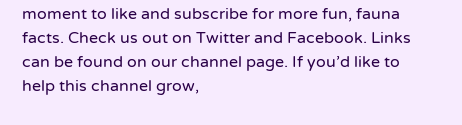moment to like and subscribe for more fun, fauna facts. Check us out on Twitter and Facebook. Links can be found on our channel page. If you’d like to help this channel grow,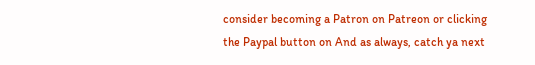consider becoming a Patron on Patreon or clicking the Paypal button on And as always, catch ya next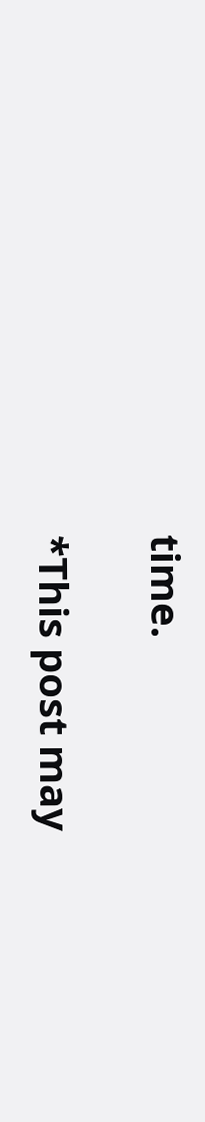time.

*This post may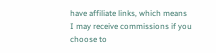have affiliate links, which means I may receive commissions if you choose to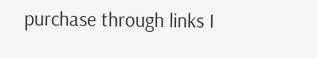purchase through links I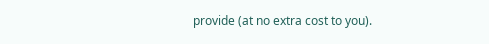provide (at no extra cost to you).